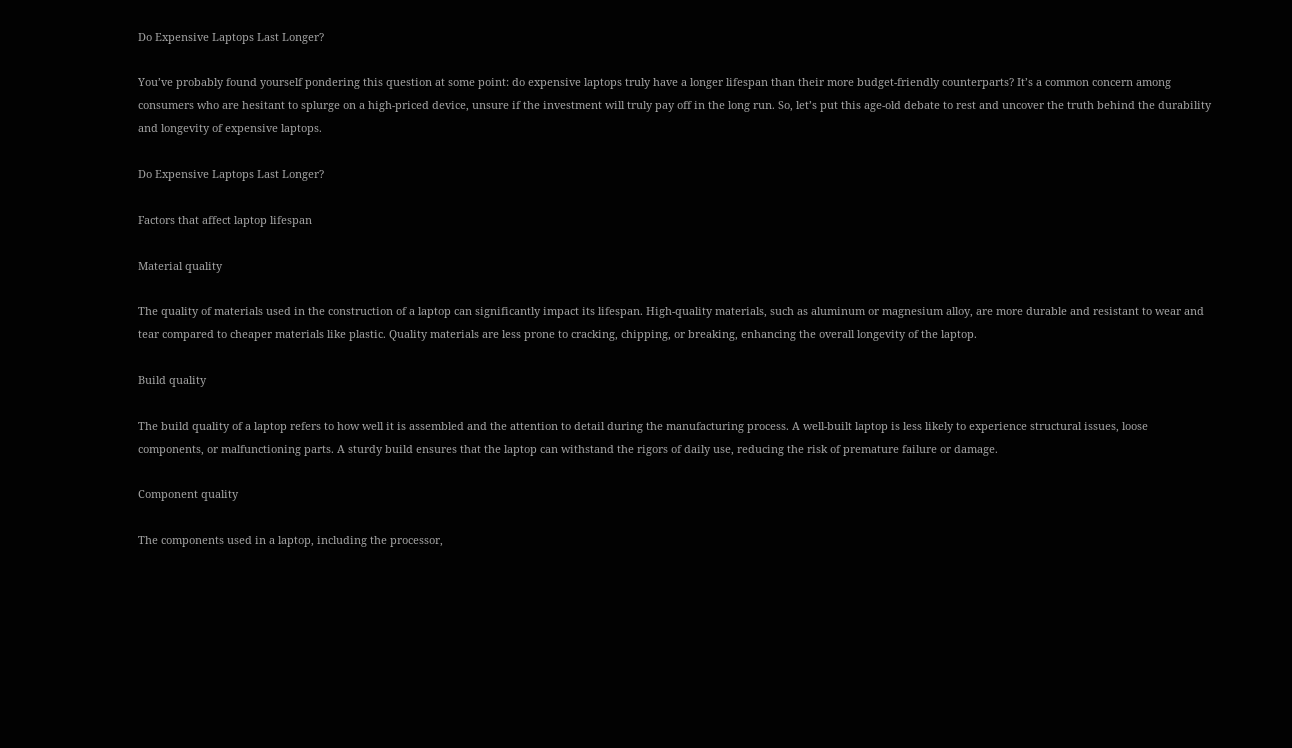Do Expensive Laptops Last Longer?

You’ve probably found yourself pondering this question at some point: do expensive laptops truly have a longer lifespan than their more budget-friendly counterparts? It’s a common concern among consumers who are hesitant to splurge on a high-priced device, unsure if the investment will truly pay off in the long run. So, let’s put this age-old debate to rest and uncover the truth behind the durability and longevity of expensive laptops.

Do Expensive Laptops Last Longer?

Factors that affect laptop lifespan

Material quality

The quality of materials used in the construction of a laptop can significantly impact its lifespan. High-quality materials, such as aluminum or magnesium alloy, are more durable and resistant to wear and tear compared to cheaper materials like plastic. Quality materials are less prone to cracking, chipping, or breaking, enhancing the overall longevity of the laptop.

Build quality

The build quality of a laptop refers to how well it is assembled and the attention to detail during the manufacturing process. A well-built laptop is less likely to experience structural issues, loose components, or malfunctioning parts. A sturdy build ensures that the laptop can withstand the rigors of daily use, reducing the risk of premature failure or damage.

Component quality

The components used in a laptop, including the processor,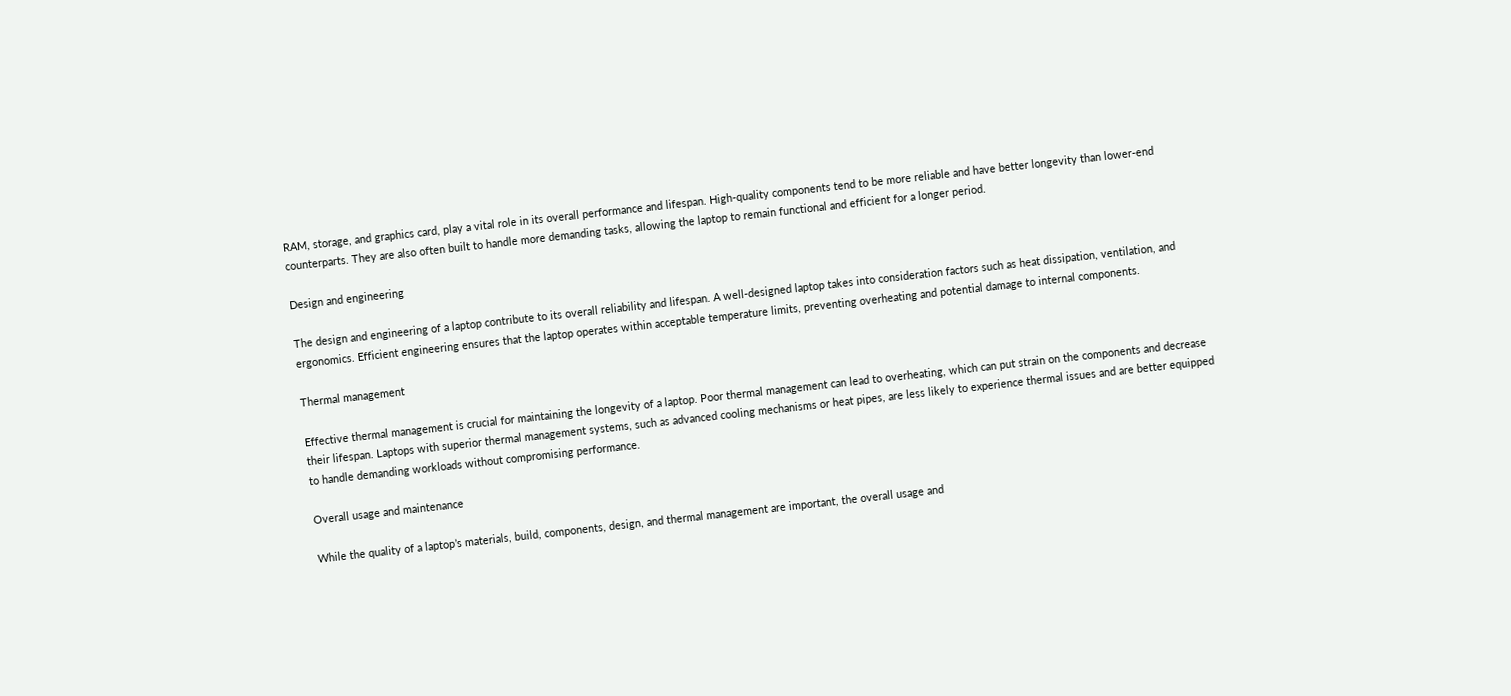RAM, storage, and graphics card, play a vital role in its overall performance and lifespan. High-quality components tend to be more reliable and have better longevity than lower-end counterparts. They are also often built to handle more demanding tasks, allowing the laptop to remain functional and efficient for a longer period.

Design and engineering

The design and engineering of a laptop contribute to its overall reliability and lifespan. A well-designed laptop takes into consideration factors such as heat dissipation, ventilation, and ergonomics. Efficient engineering ensures that the laptop operates within acceptable temperature limits, preventing overheating and potential damage to internal components.

Thermal management

Effective thermal management is crucial for maintaining the longevity of a laptop. Poor thermal management can lead to overheating, which can put strain on the components and decrease their lifespan. Laptops with superior thermal management systems, such as advanced cooling mechanisms or heat pipes, are less likely to experience thermal issues and are better equipped to handle demanding workloads without compromising performance.

Overall usage and maintenance

While the quality of a laptop’s materials, build, components, design, and thermal management are important, the overall usage and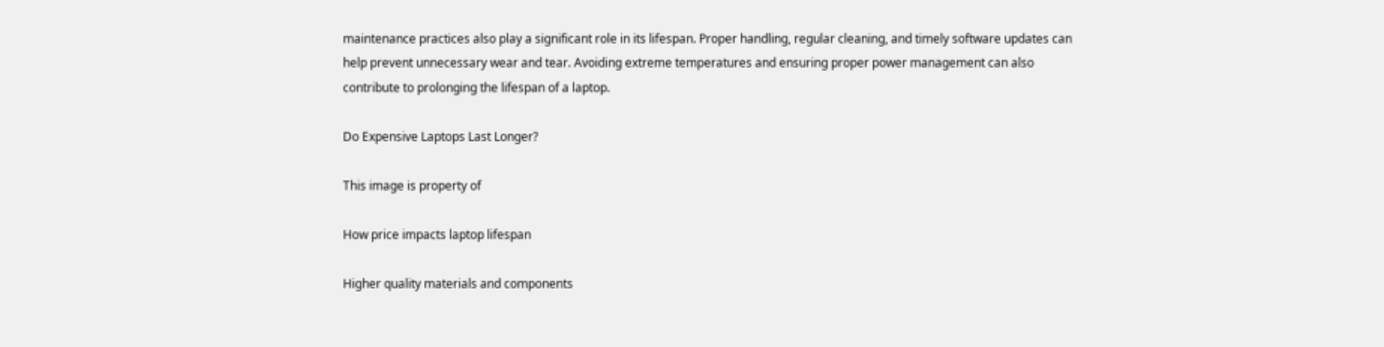maintenance practices also play a significant role in its lifespan. Proper handling, regular cleaning, and timely software updates can help prevent unnecessary wear and tear. Avoiding extreme temperatures and ensuring proper power management can also contribute to prolonging the lifespan of a laptop.

Do Expensive Laptops Last Longer?

This image is property of

How price impacts laptop lifespan

Higher quality materials and components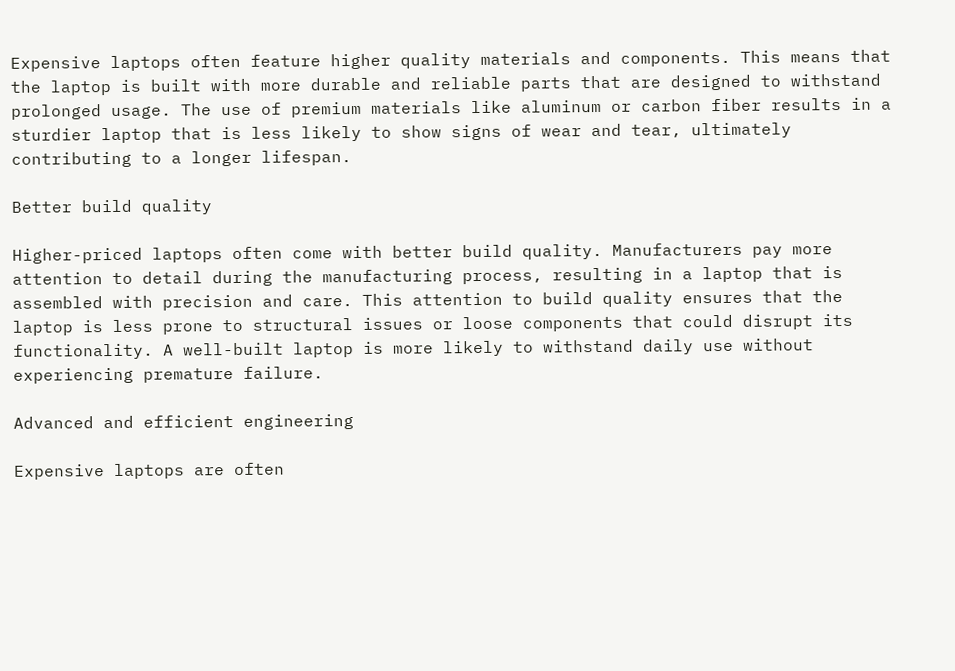Expensive laptops often feature higher quality materials and components. This means that the laptop is built with more durable and reliable parts that are designed to withstand prolonged usage. The use of premium materials like aluminum or carbon fiber results in a sturdier laptop that is less likely to show signs of wear and tear, ultimately contributing to a longer lifespan.

Better build quality

Higher-priced laptops often come with better build quality. Manufacturers pay more attention to detail during the manufacturing process, resulting in a laptop that is assembled with precision and care. This attention to build quality ensures that the laptop is less prone to structural issues or loose components that could disrupt its functionality. A well-built laptop is more likely to withstand daily use without experiencing premature failure.

Advanced and efficient engineering

Expensive laptops are often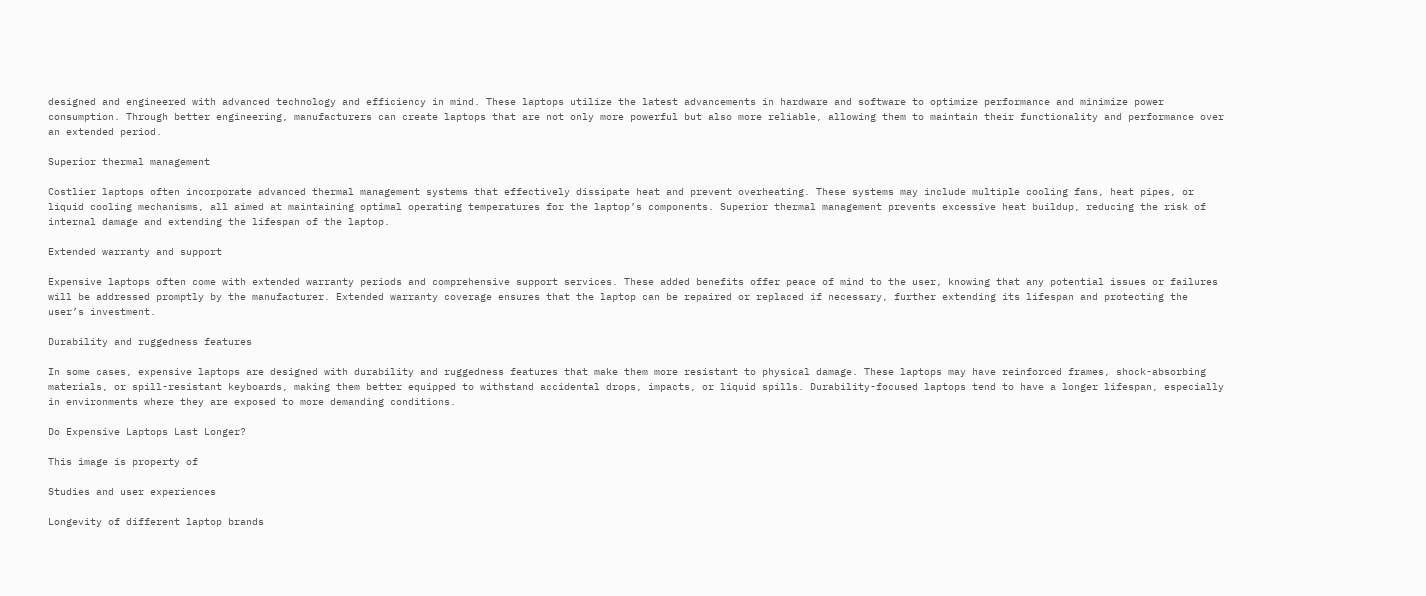designed and engineered with advanced technology and efficiency in mind. These laptops utilize the latest advancements in hardware and software to optimize performance and minimize power consumption. Through better engineering, manufacturers can create laptops that are not only more powerful but also more reliable, allowing them to maintain their functionality and performance over an extended period.

Superior thermal management

Costlier laptops often incorporate advanced thermal management systems that effectively dissipate heat and prevent overheating. These systems may include multiple cooling fans, heat pipes, or liquid cooling mechanisms, all aimed at maintaining optimal operating temperatures for the laptop’s components. Superior thermal management prevents excessive heat buildup, reducing the risk of internal damage and extending the lifespan of the laptop.

Extended warranty and support

Expensive laptops often come with extended warranty periods and comprehensive support services. These added benefits offer peace of mind to the user, knowing that any potential issues or failures will be addressed promptly by the manufacturer. Extended warranty coverage ensures that the laptop can be repaired or replaced if necessary, further extending its lifespan and protecting the user’s investment.

Durability and ruggedness features

In some cases, expensive laptops are designed with durability and ruggedness features that make them more resistant to physical damage. These laptops may have reinforced frames, shock-absorbing materials, or spill-resistant keyboards, making them better equipped to withstand accidental drops, impacts, or liquid spills. Durability-focused laptops tend to have a longer lifespan, especially in environments where they are exposed to more demanding conditions.

Do Expensive Laptops Last Longer?

This image is property of

Studies and user experiences

Longevity of different laptop brands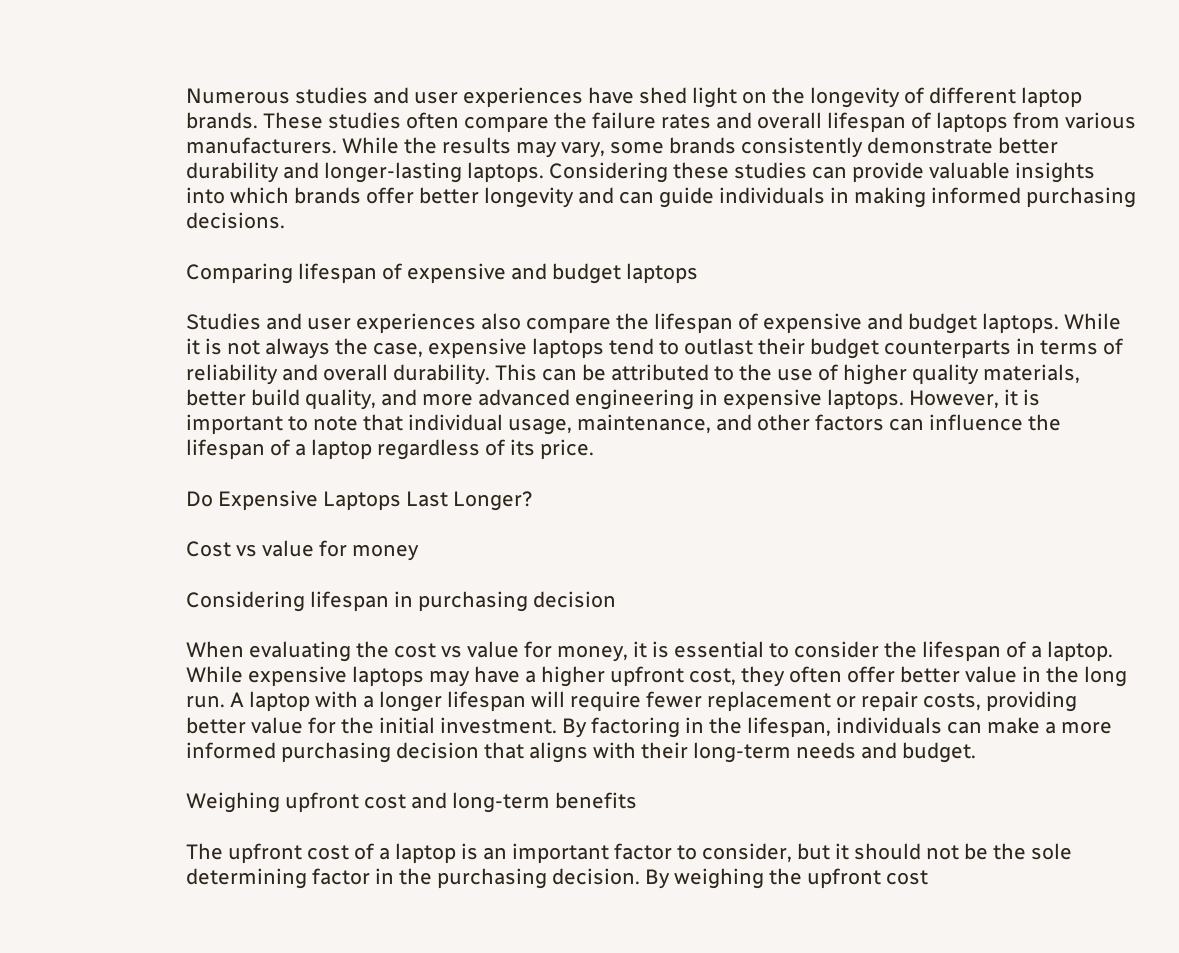Numerous studies and user experiences have shed light on the longevity of different laptop brands. These studies often compare the failure rates and overall lifespan of laptops from various manufacturers. While the results may vary, some brands consistently demonstrate better durability and longer-lasting laptops. Considering these studies can provide valuable insights into which brands offer better longevity and can guide individuals in making informed purchasing decisions.

Comparing lifespan of expensive and budget laptops

Studies and user experiences also compare the lifespan of expensive and budget laptops. While it is not always the case, expensive laptops tend to outlast their budget counterparts in terms of reliability and overall durability. This can be attributed to the use of higher quality materials, better build quality, and more advanced engineering in expensive laptops. However, it is important to note that individual usage, maintenance, and other factors can influence the lifespan of a laptop regardless of its price.

Do Expensive Laptops Last Longer?

Cost vs value for money

Considering lifespan in purchasing decision

When evaluating the cost vs value for money, it is essential to consider the lifespan of a laptop. While expensive laptops may have a higher upfront cost, they often offer better value in the long run. A laptop with a longer lifespan will require fewer replacement or repair costs, providing better value for the initial investment. By factoring in the lifespan, individuals can make a more informed purchasing decision that aligns with their long-term needs and budget.

Weighing upfront cost and long-term benefits

The upfront cost of a laptop is an important factor to consider, but it should not be the sole determining factor in the purchasing decision. By weighing the upfront cost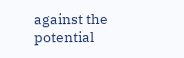against the potential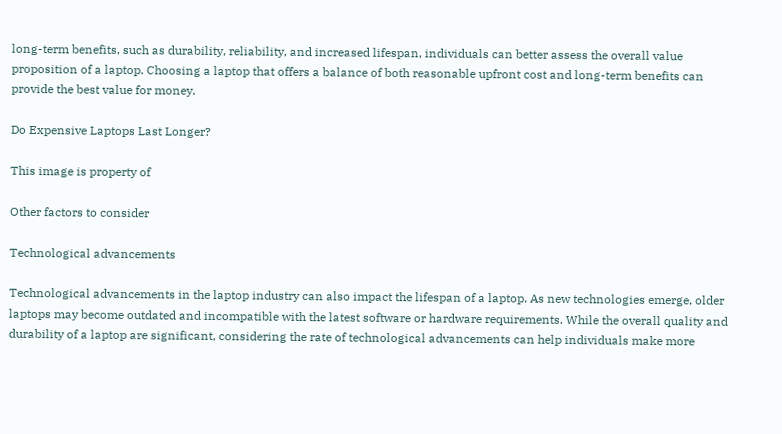long-term benefits, such as durability, reliability, and increased lifespan, individuals can better assess the overall value proposition of a laptop. Choosing a laptop that offers a balance of both reasonable upfront cost and long-term benefits can provide the best value for money.

Do Expensive Laptops Last Longer?

This image is property of

Other factors to consider

Technological advancements

Technological advancements in the laptop industry can also impact the lifespan of a laptop. As new technologies emerge, older laptops may become outdated and incompatible with the latest software or hardware requirements. While the overall quality and durability of a laptop are significant, considering the rate of technological advancements can help individuals make more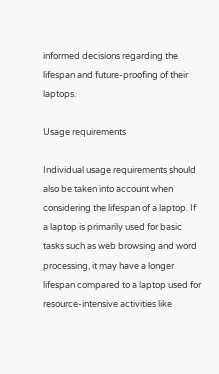informed decisions regarding the lifespan and future-proofing of their laptops.

Usage requirements

Individual usage requirements should also be taken into account when considering the lifespan of a laptop. If a laptop is primarily used for basic tasks such as web browsing and word processing, it may have a longer lifespan compared to a laptop used for resource-intensive activities like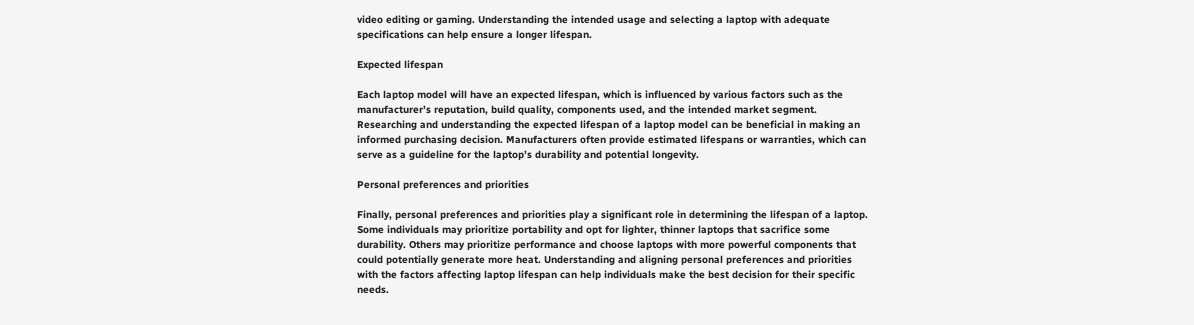video editing or gaming. Understanding the intended usage and selecting a laptop with adequate specifications can help ensure a longer lifespan.

Expected lifespan

Each laptop model will have an expected lifespan, which is influenced by various factors such as the manufacturer’s reputation, build quality, components used, and the intended market segment. Researching and understanding the expected lifespan of a laptop model can be beneficial in making an informed purchasing decision. Manufacturers often provide estimated lifespans or warranties, which can serve as a guideline for the laptop’s durability and potential longevity.

Personal preferences and priorities

Finally, personal preferences and priorities play a significant role in determining the lifespan of a laptop. Some individuals may prioritize portability and opt for lighter, thinner laptops that sacrifice some durability. Others may prioritize performance and choose laptops with more powerful components that could potentially generate more heat. Understanding and aligning personal preferences and priorities with the factors affecting laptop lifespan can help individuals make the best decision for their specific needs.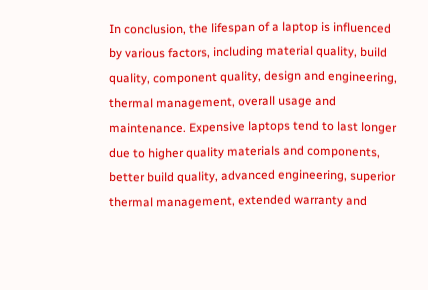In conclusion, the lifespan of a laptop is influenced by various factors, including material quality, build quality, component quality, design and engineering, thermal management, overall usage and maintenance. Expensive laptops tend to last longer due to higher quality materials and components, better build quality, advanced engineering, superior thermal management, extended warranty and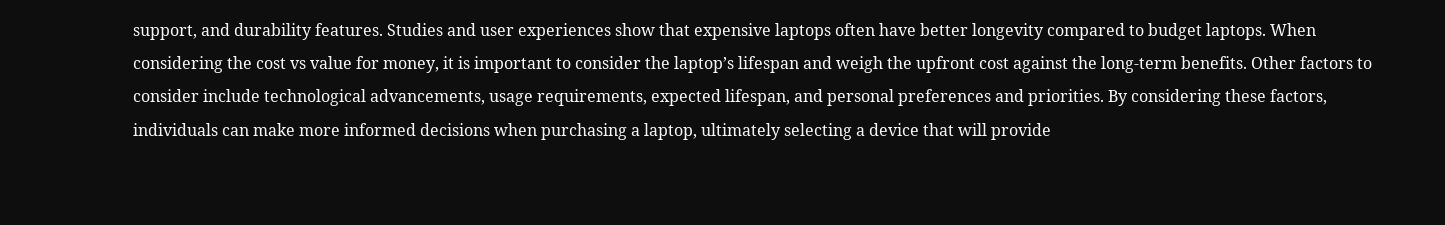support, and durability features. Studies and user experiences show that expensive laptops often have better longevity compared to budget laptops. When considering the cost vs value for money, it is important to consider the laptop’s lifespan and weigh the upfront cost against the long-term benefits. Other factors to consider include technological advancements, usage requirements, expected lifespan, and personal preferences and priorities. By considering these factors, individuals can make more informed decisions when purchasing a laptop, ultimately selecting a device that will provide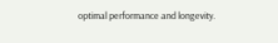optimal performance and longevity.